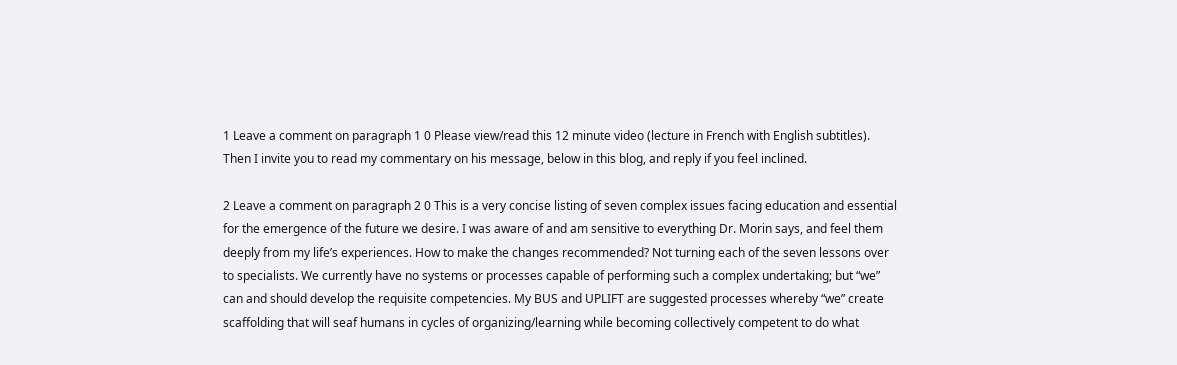1 Leave a comment on paragraph 1 0 Please view/read this 12 minute video (lecture in French with English subtitles). Then I invite you to read my commentary on his message, below in this blog, and reply if you feel inclined.

2 Leave a comment on paragraph 2 0 This is a very concise listing of seven complex issues facing education and essential for the emergence of the future we desire. I was aware of and am sensitive to everything Dr. Morin says, and feel them deeply from my life’s experiences. How to make the changes recommended? Not turning each of the seven lessons over to specialists. We currently have no systems or processes capable of performing such a complex undertaking; but “we” can and should develop the requisite competencies. My BUS and UPLIFT are suggested processes whereby “we” create scaffolding that will seaf humans in cycles of organizing/learning while becoming collectively competent to do what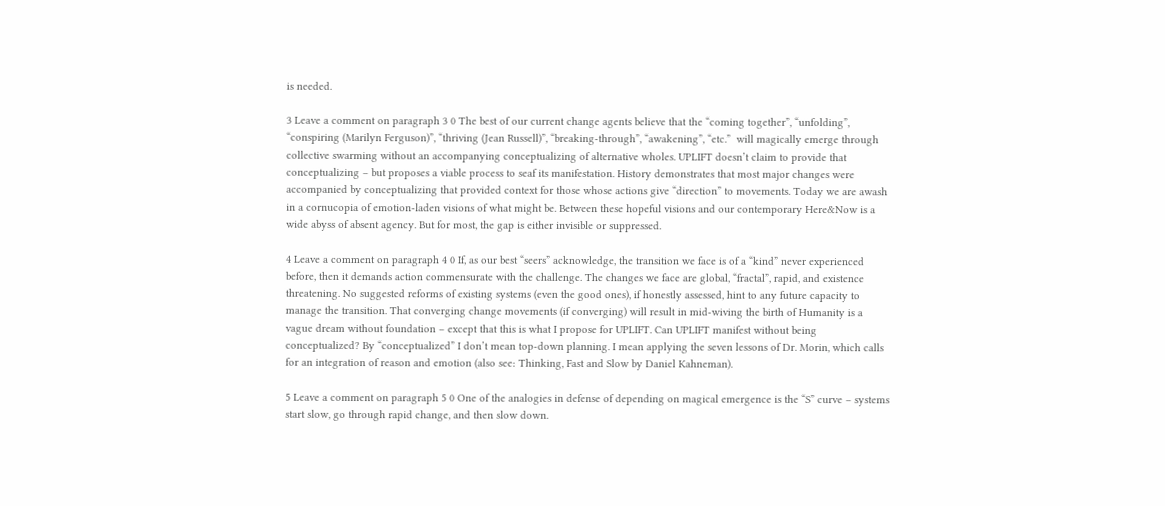is needed.

3 Leave a comment on paragraph 3 0 The best of our current change agents believe that the “coming together”, “unfolding”, “conspiring (Marilyn Ferguson)”, “thriving (Jean Russell)”, “breaking-through”, “awakening”, “etc.”  will magically emerge through collective swarming without an accompanying conceptualizing of alternative wholes. UPLIFT doesn’t claim to provide that conceptualizing – but proposes a viable process to seaf its manifestation. History demonstrates that most major changes were accompanied by conceptualizing that provided context for those whose actions give “direction” to movements. Today we are awash in a cornucopia of emotion-laden visions of what might be. Between these hopeful visions and our contemporary Here&Now is a wide abyss of absent agency. But for most, the gap is either invisible or suppressed.

4 Leave a comment on paragraph 4 0 If, as our best “seers” acknowledge, the transition we face is of a “kind” never experienced before, then it demands action commensurate with the challenge. The changes we face are global, “fractal”, rapid, and existence threatening. No suggested reforms of existing systems (even the good ones), if honestly assessed, hint to any future capacity to manage the transition. That converging change movements (if converging) will result in mid-wiving the birth of Humanity is a vague dream without foundation – except that this is what I propose for UPLIFT. Can UPLIFT manifest without being conceptualized? By “conceptualized” I don’t mean top-down planning. I mean applying the seven lessons of Dr. Morin, which calls for an integration of reason and emotion (also see: Thinking, Fast and Slow by Daniel Kahneman).

5 Leave a comment on paragraph 5 0 One of the analogies in defense of depending on magical emergence is the “S” curve – systems start slow, go through rapid change, and then slow down.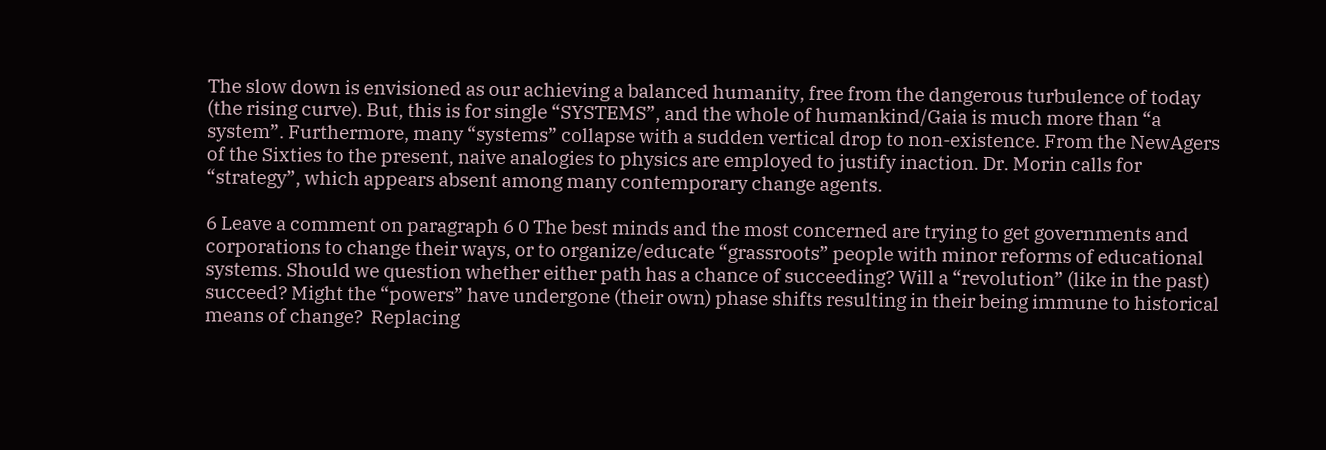The slow down is envisioned as our achieving a balanced humanity, free from the dangerous turbulence of today (the rising curve). But, this is for single “SYSTEMS”, and the whole of humankind/Gaia is much more than “a system”. Furthermore, many “systems” collapse with a sudden vertical drop to non-existence. From the NewAgers of the Sixties to the present, naive analogies to physics are employed to justify inaction. Dr. Morin calls for “strategy”, which appears absent among many contemporary change agents.

6 Leave a comment on paragraph 6 0 The best minds and the most concerned are trying to get governments and corporations to change their ways, or to organize/educate “grassroots” people with minor reforms of educational systems. Should we question whether either path has a chance of succeeding? Will a “revolution” (like in the past) succeed? Might the “powers” have undergone (their own) phase shifts resulting in their being immune to historical means of change?  Replacing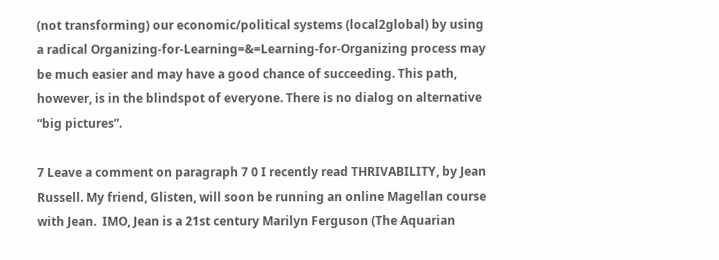(not transforming) our economic/political systems (local2global) by using a radical Organizing-for-Learning=&=Learning-for-Organizing process may be much easier and may have a good chance of succeeding. This path, however, is in the blindspot of everyone. There is no dialog on alternative “big pictures”.

7 Leave a comment on paragraph 7 0 I recently read THRIVABILITY, by Jean Russell. My friend, Glisten, will soon be running an online Magellan course with Jean.  IMO, Jean is a 21st century Marilyn Ferguson (The Aquarian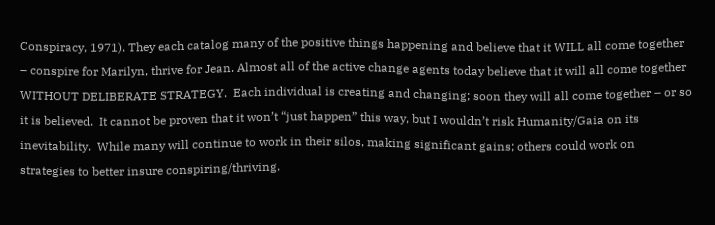Conspiracy, 1971). They each catalog many of the positive things happening and believe that it WILL all come together – conspire for Marilyn, thrive for Jean. Almost all of the active change agents today believe that it will all come together WITHOUT DELIBERATE STRATEGY.  Each individual is creating and changing; soon they will all come together – or so it is believed.  It cannot be proven that it won’t “just happen” this way, but I wouldn’t risk Humanity/Gaia on its inevitability.  While many will continue to work in their silos, making significant gains; others could work on strategies to better insure conspiring/thriving.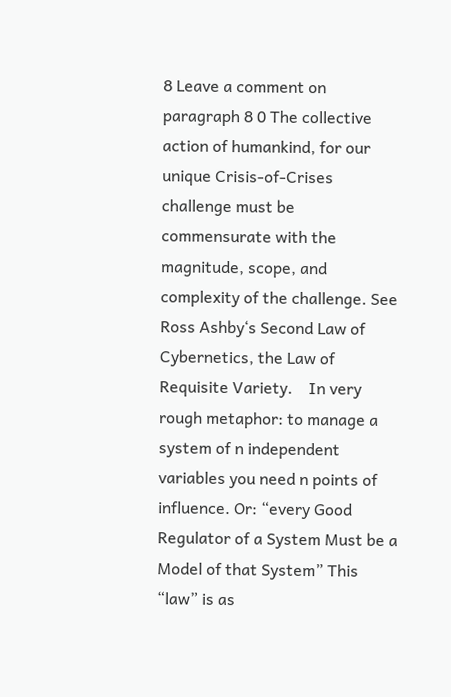8 Leave a comment on paragraph 8 0 The collective action of humankind, for our unique Crisis-of-Crises challenge must be commensurate with the magnitude, scope, and complexity of the challenge. See Ross Ashby‘s Second Law of Cybernetics, the Law of Requisite Variety.    In very rough metaphor: to manage a system of n independent variables you need n points of influence. Or: “every Good Regulator of a System Must be a Model of that System” This “law” is as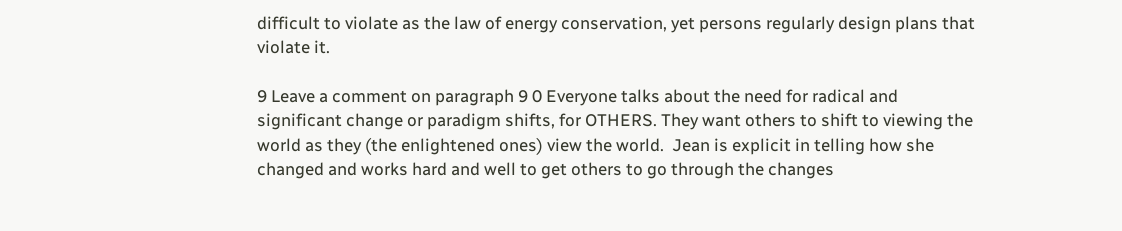difficult to violate as the law of energy conservation, yet persons regularly design plans that violate it.

9 Leave a comment on paragraph 9 0 Everyone talks about the need for radical and significant change or paradigm shifts, for OTHERS. They want others to shift to viewing the world as they (the enlightened ones) view the world.  Jean is explicit in telling how she changed and works hard and well to get others to go through the changes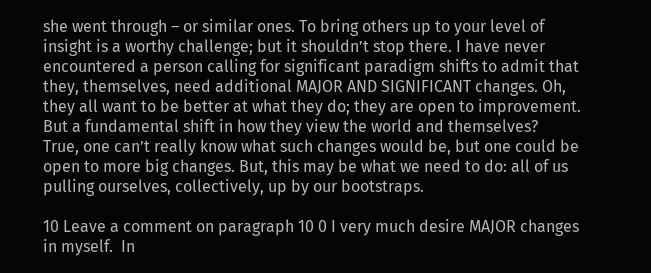she went through – or similar ones. To bring others up to your level of insight is a worthy challenge; but it shouldn’t stop there. I have never encountered a person calling for significant paradigm shifts to admit that they, themselves, need additional MAJOR AND SIGNIFICANT changes. Oh, they all want to be better at what they do; they are open to improvement. But a fundamental shift in how they view the world and themselves?  True, one can’t really know what such changes would be, but one could be open to more big changes. But, this may be what we need to do: all of us pulling ourselves, collectively, up by our bootstraps.

10 Leave a comment on paragraph 10 0 I very much desire MAJOR changes in myself.  In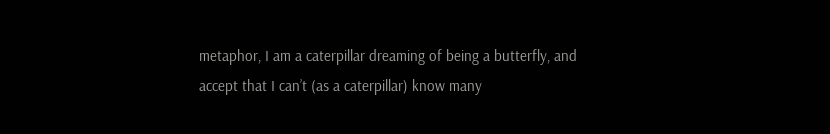metaphor, I am a caterpillar dreaming of being a butterfly, and accept that I can’t (as a caterpillar) know many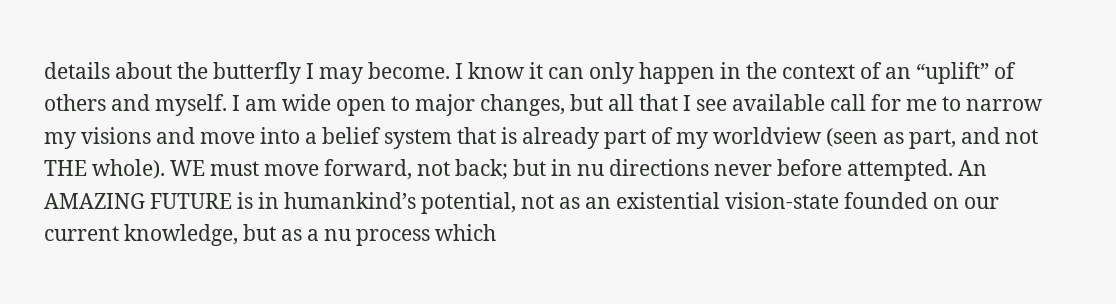details about the butterfly I may become. I know it can only happen in the context of an “uplift” of others and myself. I am wide open to major changes, but all that I see available call for me to narrow my visions and move into a belief system that is already part of my worldview (seen as part, and not THE whole). WE must move forward, not back; but in nu directions never before attempted. An AMAZING FUTURE is in humankind’s potential, not as an existential vision-state founded on our current knowledge, but as a nu process which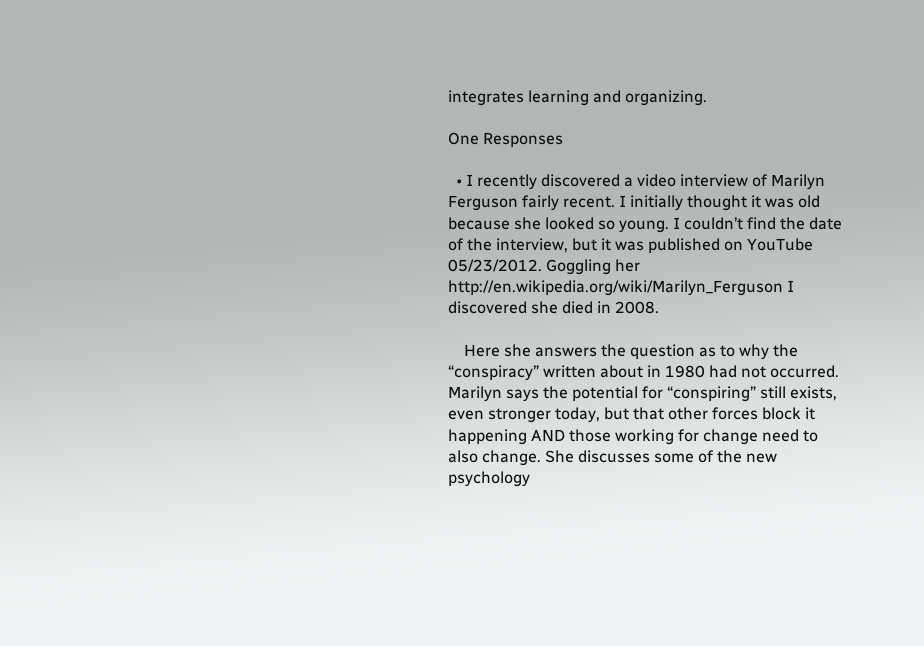integrates learning and organizing.

One Responses

  • I recently discovered a video interview of Marilyn Ferguson fairly recent. I initially thought it was old because she looked so young. I couldn’t find the date of the interview, but it was published on YouTube 05/23/2012. Goggling her http://en.wikipedia.org/wiki/Marilyn_Ferguson I discovered she died in 2008.

    Here she answers the question as to why the “conspiracy” written about in 1980 had not occurred. Marilyn says the potential for “conspiring” still exists, even stronger today, but that other forces block it happening AND those working for change need to also change. She discusses some of the new psychology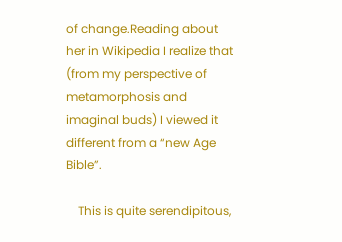of change.Reading about her in Wikipedia I realize that (from my perspective of metamorphosis and imaginal buds) I viewed it different from a “new Age Bible”.

    This is quite serendipitous,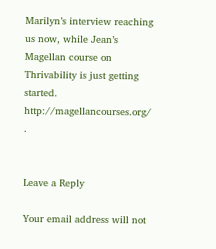Marilyn’s interview reaching us now, while Jean’s Magellan course on Thrivability is just getting started. http://magellancourses.org/ .


Leave a Reply

Your email address will not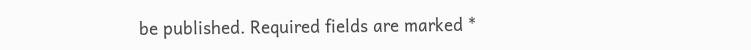be published. Required fields are marked *